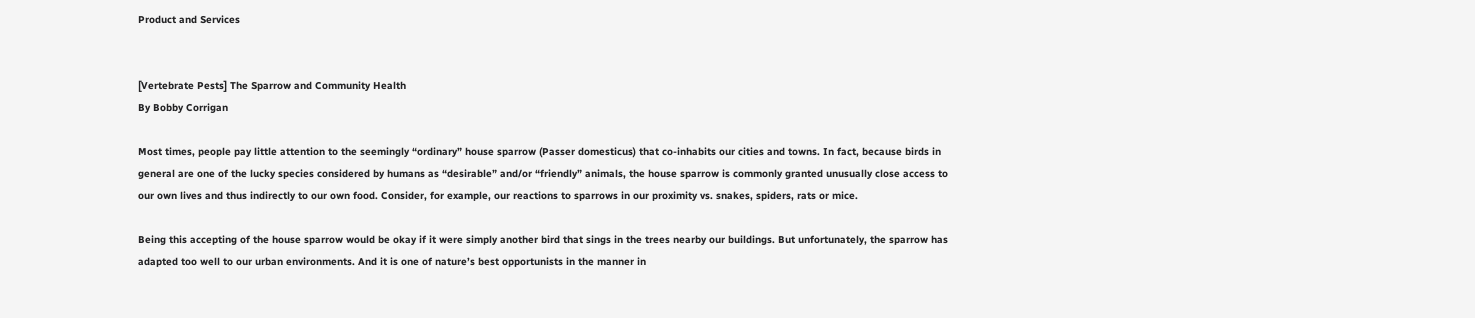Product and Services


[Vertebrate Pests] The Sparrow and Community Health
By Bobby Corrigan

Most times, people pay little attention to the seemingly “ordinary” house sparrow (Passer domesticus) that co-inhabits our cities and towns. In fact, because birds in general are one of the lucky species considered by humans as “desirable” and/or “friendly” animals, the house sparrow is commonly granted unusually close access to our own lives and thus indirectly to our own food. Consider, for example, our reactions to sparrows in our proximity vs. snakes, spiders, rats or mice.

Being this accepting of the house sparrow would be okay if it were simply another bird that sings in the trees nearby our buildings. But unfortunately, the sparrow has adapted too well to our urban environments. And it is one of nature’s best opportunists in the manner in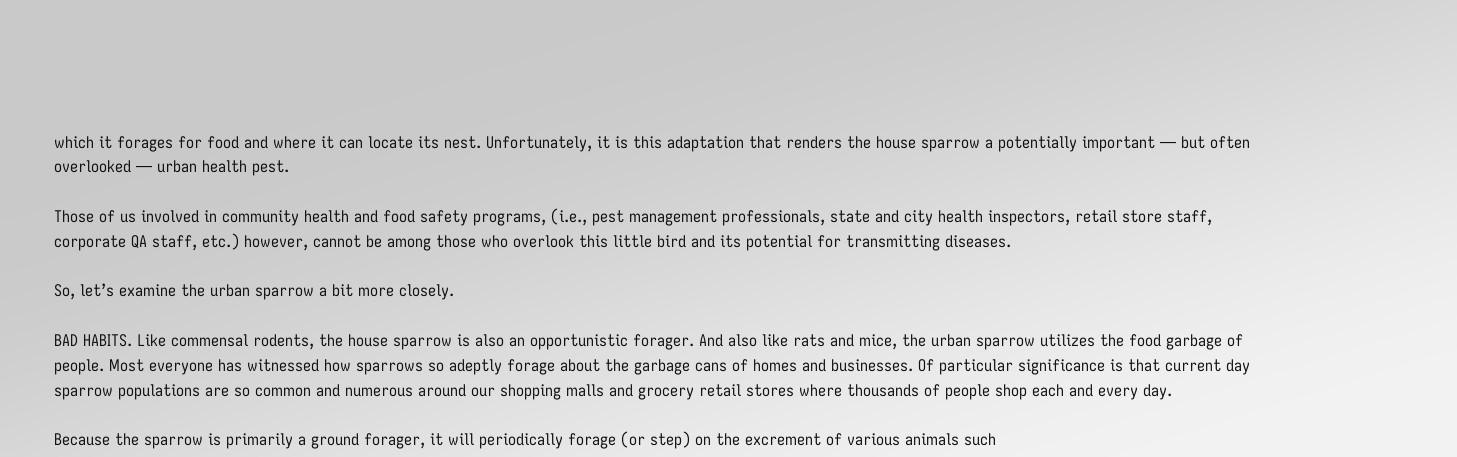which it forages for food and where it can locate its nest. Unfortunately, it is this adaptation that renders the house sparrow a potentially important — but often overlooked — urban health pest.

Those of us involved in community health and food safety programs, (i.e., pest management professionals, state and city health inspectors, retail store staff, corporate QA staff, etc.) however, cannot be among those who overlook this little bird and its potential for transmitting diseases.

So, let’s examine the urban sparrow a bit more closely.

BAD HABITS. Like commensal rodents, the house sparrow is also an opportunistic forager. And also like rats and mice, the urban sparrow utilizes the food garbage of people. Most everyone has witnessed how sparrows so adeptly forage about the garbage cans of homes and businesses. Of particular significance is that current day sparrow populations are so common and numerous around our shopping malls and grocery retail stores where thousands of people shop each and every day.

Because the sparrow is primarily a ground forager, it will periodically forage (or step) on the excrement of various animals such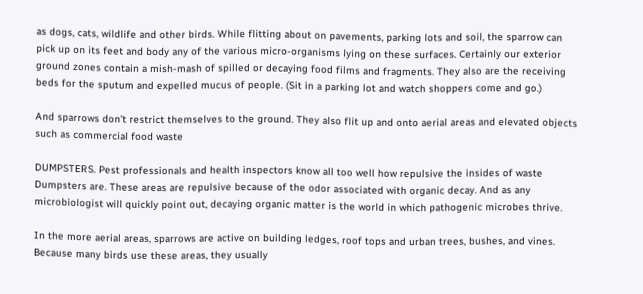as dogs, cats, wildlife and other birds. While flitting about on pavements, parking lots and soil, the sparrow can pick up on its feet and body any of the various micro-organisms lying on these surfaces. Certainly our exterior ground zones contain a mish-mash of spilled or decaying food films and fragments. They also are the receiving beds for the sputum and expelled mucus of people. (Sit in a parking lot and watch shoppers come and go.)

And sparrows don’t restrict themselves to the ground. They also flit up and onto aerial areas and elevated objects such as commercial food waste

DUMPSTERS. Pest professionals and health inspectors know all too well how repulsive the insides of waste Dumpsters are. These areas are repulsive because of the odor associated with organic decay. And as any microbiologist will quickly point out, decaying organic matter is the world in which pathogenic microbes thrive.

In the more aerial areas, sparrows are active on building ledges, roof tops and urban trees, bushes, and vines. Because many birds use these areas, they usually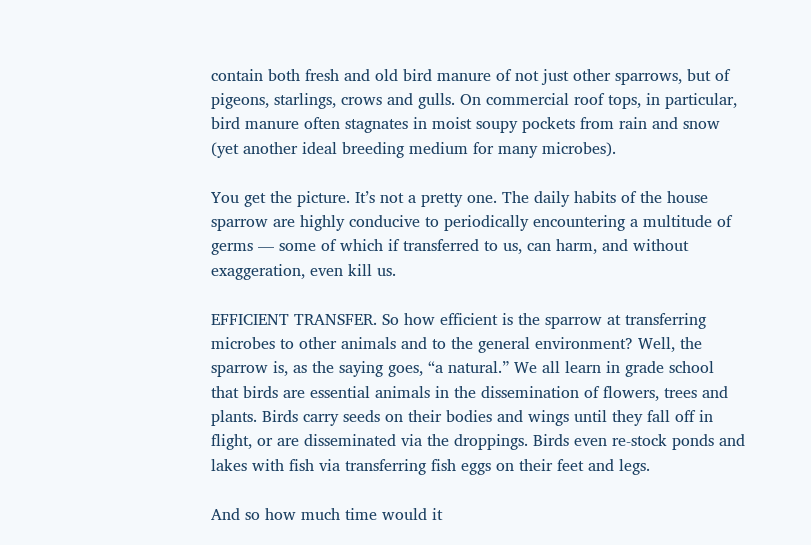contain both fresh and old bird manure of not just other sparrows, but of pigeons, starlings, crows and gulls. On commercial roof tops, in particular, bird manure often stagnates in moist soupy pockets from rain and snow (yet another ideal breeding medium for many microbes).

You get the picture. It’s not a pretty one. The daily habits of the house sparrow are highly conducive to periodically encountering a multitude of germs — some of which if transferred to us, can harm, and without exaggeration, even kill us.

EFFICIENT TRANSFER. So how efficient is the sparrow at transferring microbes to other animals and to the general environment? Well, the sparrow is, as the saying goes, “a natural.” We all learn in grade school that birds are essential animals in the dissemination of flowers, trees and plants. Birds carry seeds on their bodies and wings until they fall off in flight, or are disseminated via the droppings. Birds even re-stock ponds and lakes with fish via transferring fish eggs on their feet and legs.

And so how much time would it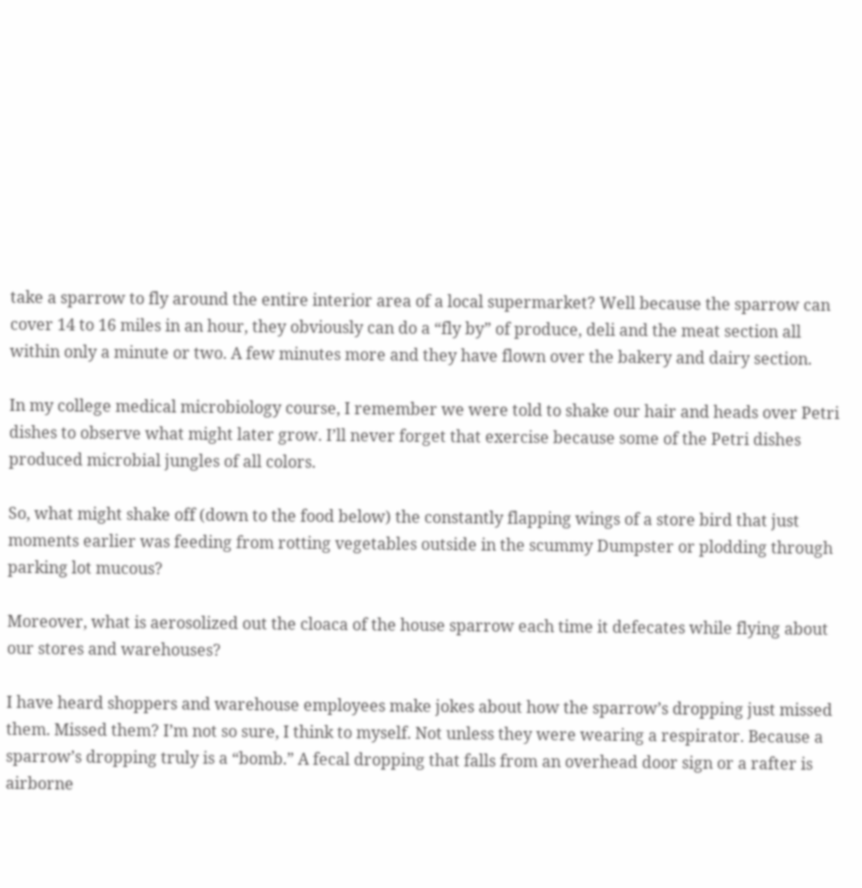take a sparrow to fly around the entire interior area of a local supermarket? Well because the sparrow can cover 14 to 16 miles in an hour, they obviously can do a “fly by” of produce, deli and the meat section all within only a minute or two. A few minutes more and they have flown over the bakery and dairy section.

In my college medical microbiology course, I remember we were told to shake our hair and heads over Petri dishes to observe what might later grow. I’ll never forget that exercise because some of the Petri dishes produced microbial jungles of all colors.

So, what might shake off (down to the food below) the constantly flapping wings of a store bird that just moments earlier was feeding from rotting vegetables outside in the scummy Dumpster or plodding through parking lot mucous?

Moreover, what is aerosolized out the cloaca of the house sparrow each time it defecates while flying about our stores and warehouses?

I have heard shoppers and warehouse employees make jokes about how the sparrow’s dropping just missed them. Missed them? I’m not so sure, I think to myself. Not unless they were wearing a respirator. Because a sparrow’s dropping truly is a “bomb.” A fecal dropping that falls from an overhead door sign or a rafter is airborne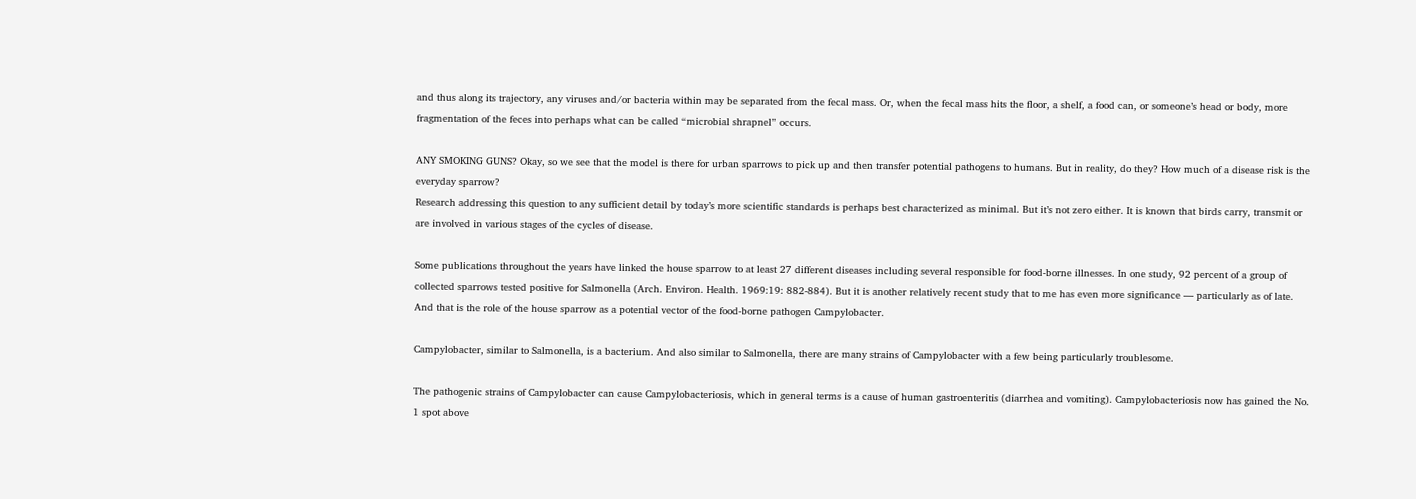and thus along its trajectory, any viruses and/or bacteria within may be separated from the fecal mass. Or, when the fecal mass hits the floor, a shelf, a food can, or someone’s head or body, more fragmentation of the feces into perhaps what can be called “microbial shrapnel” occurs.

ANY SMOKING GUNS? Okay, so we see that the model is there for urban sparrows to pick up and then transfer potential pathogens to humans. But in reality, do they? How much of a disease risk is the everyday sparrow?
Research addressing this question to any sufficient detail by today’s more scientific standards is perhaps best characterized as minimal. But it’s not zero either. It is known that birds carry, transmit or are involved in various stages of the cycles of disease.

Some publications throughout the years have linked the house sparrow to at least 27 different diseases including several responsible for food-borne illnesses. In one study, 92 percent of a group of collected sparrows tested positive for Salmonella (Arch. Environ. Health. 1969:19: 882-884). But it is another relatively recent study that to me has even more significance — particularly as of late. And that is the role of the house sparrow as a potential vector of the food-borne pathogen Campylobacter.

Campylobacter, similar to Salmonella, is a bacterium. And also similar to Salmonella, there are many strains of Campylobacter with a few being particularly troublesome.

The pathogenic strains of Campylobacter can cause Campylobacteriosis, which in general terms is a cause of human gastroenteritis (diarrhea and vomiting). Campylobacteriosis now has gained the No. 1 spot above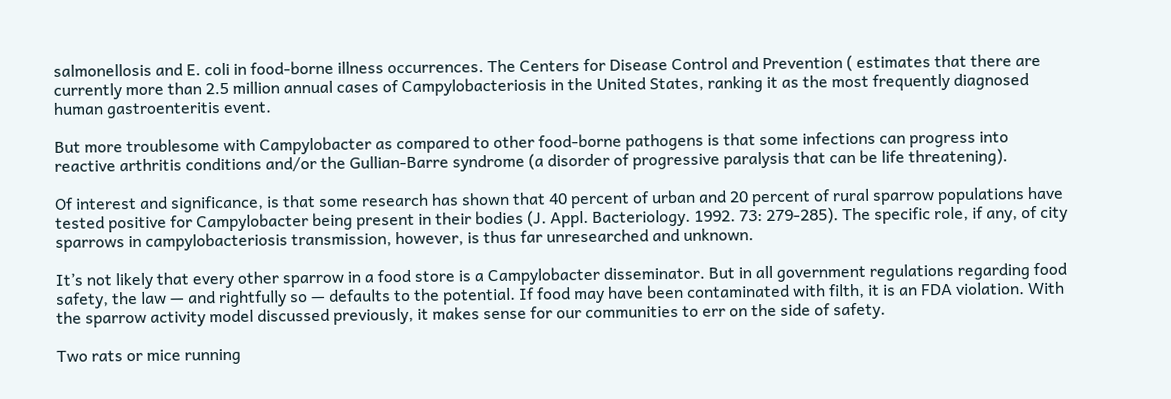salmonellosis and E. coli in food-borne illness occurrences. The Centers for Disease Control and Prevention ( estimates that there are currently more than 2.5 million annual cases of Campylobacteriosis in the United States, ranking it as the most frequently diagnosed human gastroenteritis event.

But more troublesome with Campylobacter as compared to other food-borne pathogens is that some infections can progress into reactive arthritis conditions and/or the Gullian-Barre syndrome (a disorder of progressive paralysis that can be life threatening).

Of interest and significance, is that some research has shown that 40 percent of urban and 20 percent of rural sparrow populations have tested positive for Campylobacter being present in their bodies (J. Appl. Bacteriology. 1992. 73: 279-285). The specific role, if any, of city sparrows in campylobacteriosis transmission, however, is thus far unresearched and unknown.

It’s not likely that every other sparrow in a food store is a Campylobacter disseminator. But in all government regulations regarding food safety, the law — and rightfully so — defaults to the potential. If food may have been contaminated with filth, it is an FDA violation. With the sparrow activity model discussed previously, it makes sense for our communities to err on the side of safety.

Two rats or mice running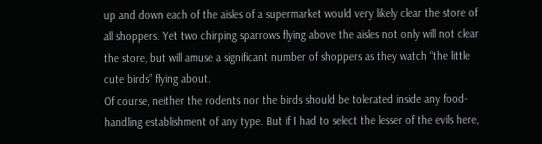up and down each of the aisles of a supermarket would very likely clear the store of all shoppers. Yet two chirping sparrows flying above the aisles not only will not clear the store, but will amuse a significant number of shoppers as they watch “the little cute birds” flying about.
Of course, neither the rodents nor the birds should be tolerated inside any food-handling establishment of any type. But if I had to select the lesser of the evils here,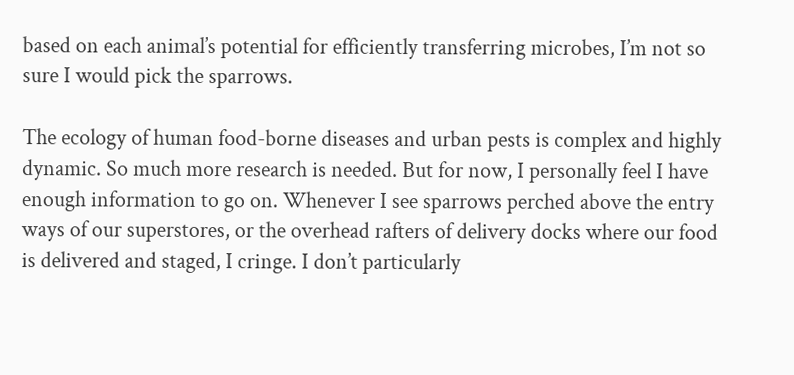based on each animal’s potential for efficiently transferring microbes, I’m not so sure I would pick the sparrows.

The ecology of human food-borne diseases and urban pests is complex and highly dynamic. So much more research is needed. But for now, I personally feel I have enough information to go on. Whenever I see sparrows perched above the entry ways of our superstores, or the overhead rafters of delivery docks where our food is delivered and staged, I cringe. I don’t particularly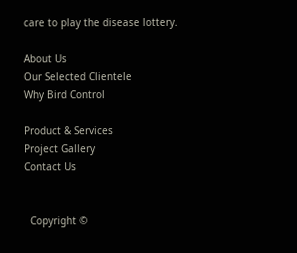care to play the disease lottery.

About Us
Our Selected Clientele
Why Bird Control

Product & Services
Project Gallery
Contact Us


  Copyright ©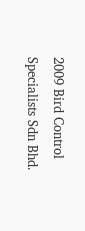2009 Bird Control Specialists Sdn Bhd.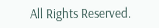All Rights Reserved.